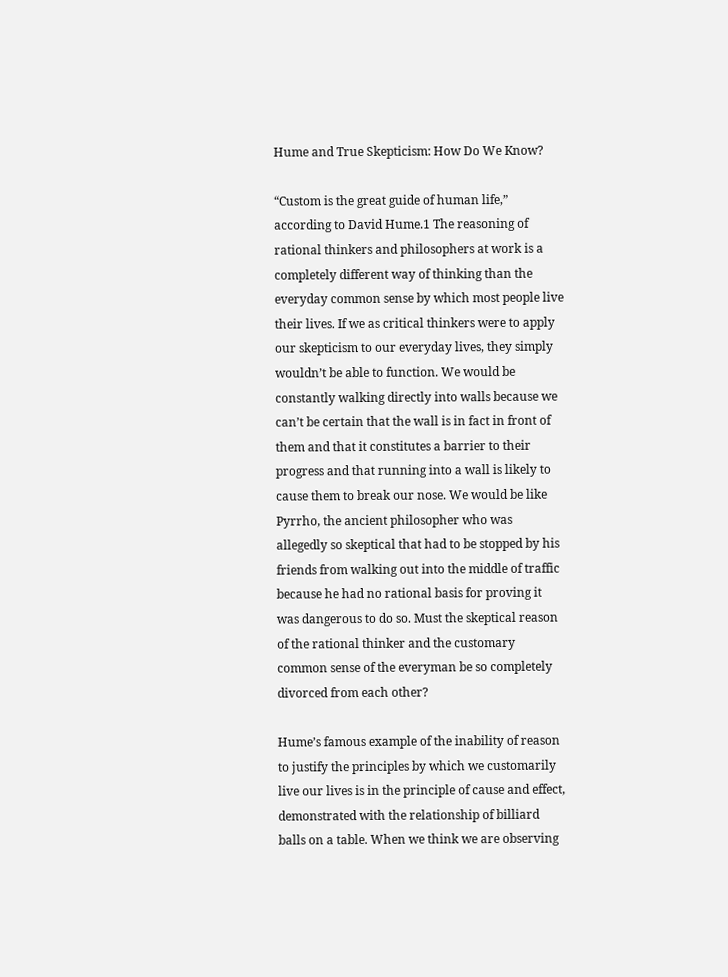Hume and True Skepticism: How Do We Know?

“Custom is the great guide of human life,” according to David Hume.1 The reasoning of rational thinkers and philosophers at work is a completely different way of thinking than the everyday common sense by which most people live their lives. If we as critical thinkers were to apply our skepticism to our everyday lives, they simply wouldn’t be able to function. We would be constantly walking directly into walls because we can’t be certain that the wall is in fact in front of them and that it constitutes a barrier to their progress and that running into a wall is likely to cause them to break our nose. We would be like Pyrrho, the ancient philosopher who was allegedly so skeptical that had to be stopped by his friends from walking out into the middle of traffic because he had no rational basis for proving it was dangerous to do so. Must the skeptical reason of the rational thinker and the customary common sense of the everyman be so completely divorced from each other?

Hume’s famous example of the inability of reason to justify the principles by which we customarily live our lives is in the principle of cause and effect, demonstrated with the relationship of billiard balls on a table. When we think we are observing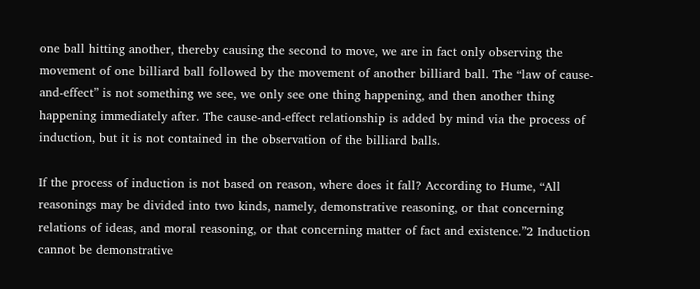one ball hitting another, thereby causing the second to move, we are in fact only observing the movement of one billiard ball followed by the movement of another billiard ball. The “law of cause-and-effect” is not something we see, we only see one thing happening, and then another thing happening immediately after. The cause-and-effect relationship is added by mind via the process of induction, but it is not contained in the observation of the billiard balls.

If the process of induction is not based on reason, where does it fall? According to Hume, “All reasonings may be divided into two kinds, namely, demonstrative reasoning, or that concerning relations of ideas, and moral reasoning, or that concerning matter of fact and existence.”2 Induction cannot be demonstrative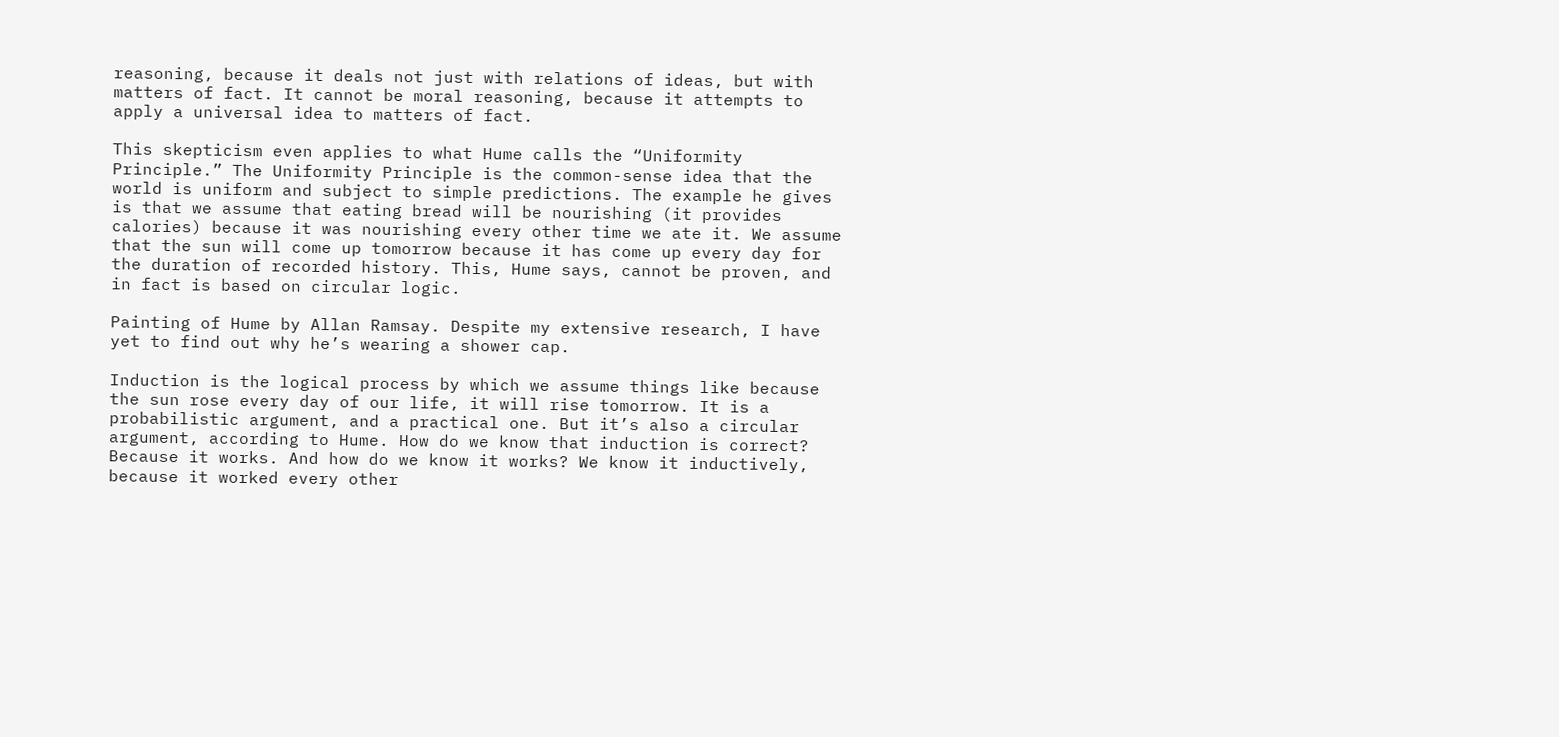reasoning, because it deals not just with relations of ideas, but with matters of fact. It cannot be moral reasoning, because it attempts to apply a universal idea to matters of fact.

This skepticism even applies to what Hume calls the “Uniformity Principle.” The Uniformity Principle is the common-sense idea that the world is uniform and subject to simple predictions. The example he gives is that we assume that eating bread will be nourishing (it provides calories) because it was nourishing every other time we ate it. We assume that the sun will come up tomorrow because it has come up every day for the duration of recorded history. This, Hume says, cannot be proven, and in fact is based on circular logic.

Painting of Hume by Allan Ramsay. Despite my extensive research, I have yet to find out why he’s wearing a shower cap.

Induction is the logical process by which we assume things like because the sun rose every day of our life, it will rise tomorrow. It is a probabilistic argument, and a practical one. But it’s also a circular argument, according to Hume. How do we know that induction is correct? Because it works. And how do we know it works? We know it inductively, because it worked every other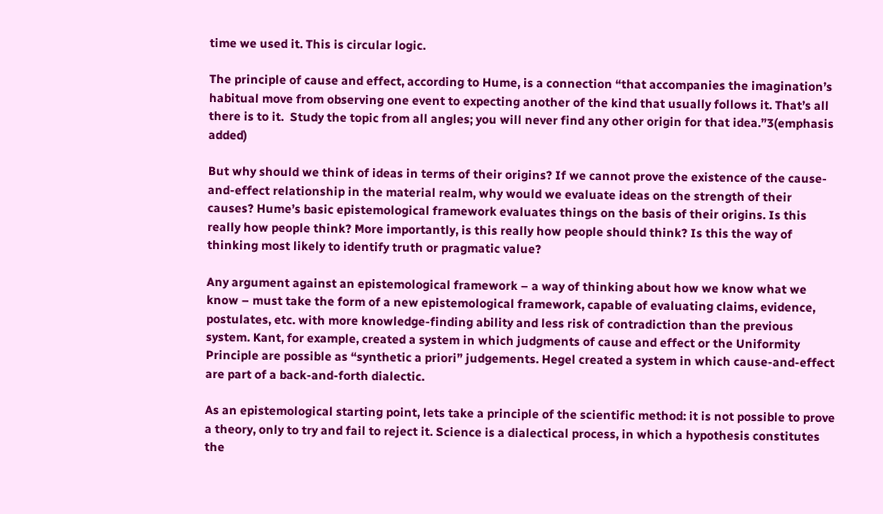time we used it. This is circular logic.

The principle of cause and effect, according to Hume, is a connection “that accompanies the imagination’s habitual move from observing one event to expecting another of the kind that usually follows it. That’s all there is to it.  Study the topic from all angles; you will never find any other origin for that idea.”3(emphasis added)

But why should we think of ideas in terms of their origins? If we cannot prove the existence of the cause-and-effect relationship in the material realm, why would we evaluate ideas on the strength of their causes? Hume’s basic epistemological framework evaluates things on the basis of their origins. Is this really how people think? More importantly, is this really how people should think? Is this the way of thinking most likely to identify truth or pragmatic value?

Any argument against an epistemological framework – a way of thinking about how we know what we know – must take the form of a new epistemological framework, capable of evaluating claims, evidence, postulates, etc. with more knowledge-finding ability and less risk of contradiction than the previous system. Kant, for example, created a system in which judgments of cause and effect or the Uniformity Principle are possible as “synthetic a priori” judgements. Hegel created a system in which cause-and-effect are part of a back-and-forth dialectic.

As an epistemological starting point, lets take a principle of the scientific method: it is not possible to prove a theory, only to try and fail to reject it. Science is a dialectical process, in which a hypothesis constitutes the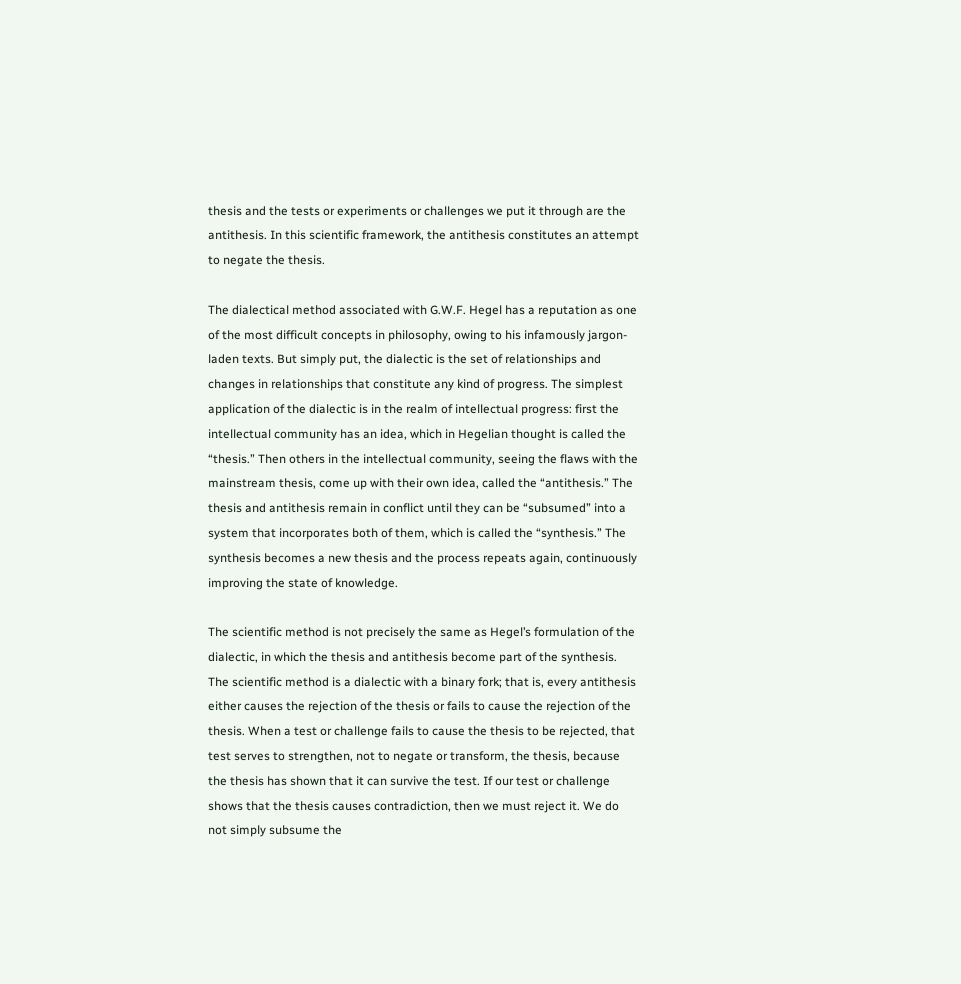thesis and the tests or experiments or challenges we put it through are the antithesis. In this scientific framework, the antithesis constitutes an attempt to negate the thesis.

The dialectical method associated with G.W.F. Hegel has a reputation as one of the most difficult concepts in philosophy, owing to his infamously jargon-laden texts. But simply put, the dialectic is the set of relationships and changes in relationships that constitute any kind of progress. The simplest application of the dialectic is in the realm of intellectual progress: first the intellectual community has an idea, which in Hegelian thought is called the “thesis.” Then others in the intellectual community, seeing the flaws with the mainstream thesis, come up with their own idea, called the “antithesis.” The thesis and antithesis remain in conflict until they can be “subsumed” into a system that incorporates both of them, which is called the “synthesis.” The synthesis becomes a new thesis and the process repeats again, continuously improving the state of knowledge.

The scientific method is not precisely the same as Hegel’s formulation of the dialectic, in which the thesis and antithesis become part of the synthesis. The scientific method is a dialectic with a binary fork; that is, every antithesis either causes the rejection of the thesis or fails to cause the rejection of the thesis. When a test or challenge fails to cause the thesis to be rejected, that test serves to strengthen, not to negate or transform, the thesis, because the thesis has shown that it can survive the test. If our test or challenge shows that the thesis causes contradiction, then we must reject it. We do not simply subsume the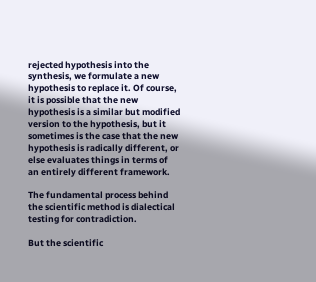rejected hypothesis into the synthesis, we formulate a new hypothesis to replace it. Of course, it is possible that the new hypothesis is a similar but modified version to the hypothesis, but it sometimes is the case that the new hypothesis is radically different, or else evaluates things in terms of an entirely different framework.

The fundamental process behind the scientific method is dialectical testing for contradiction.

But the scientific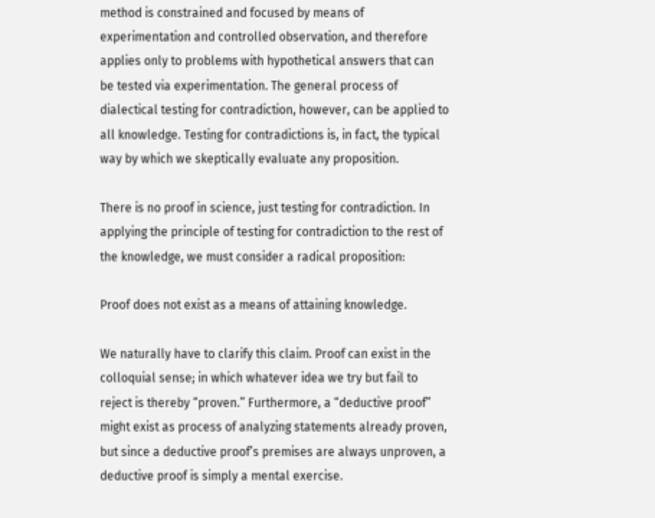method is constrained and focused by means of experimentation and controlled observation, and therefore applies only to problems with hypothetical answers that can be tested via experimentation. The general process of dialectical testing for contradiction, however, can be applied to all knowledge. Testing for contradictions is, in fact, the typical way by which we skeptically evaluate any proposition.

There is no proof in science, just testing for contradiction. In applying the principle of testing for contradiction to the rest of the knowledge, we must consider a radical proposition:

Proof does not exist as a means of attaining knowledge.

We naturally have to clarify this claim. Proof can exist in the colloquial sense; in which whatever idea we try but fail to reject is thereby “proven.” Furthermore, a “deductive proof” might exist as process of analyzing statements already proven, but since a deductive proof’s premises are always unproven, a deductive proof is simply a mental exercise.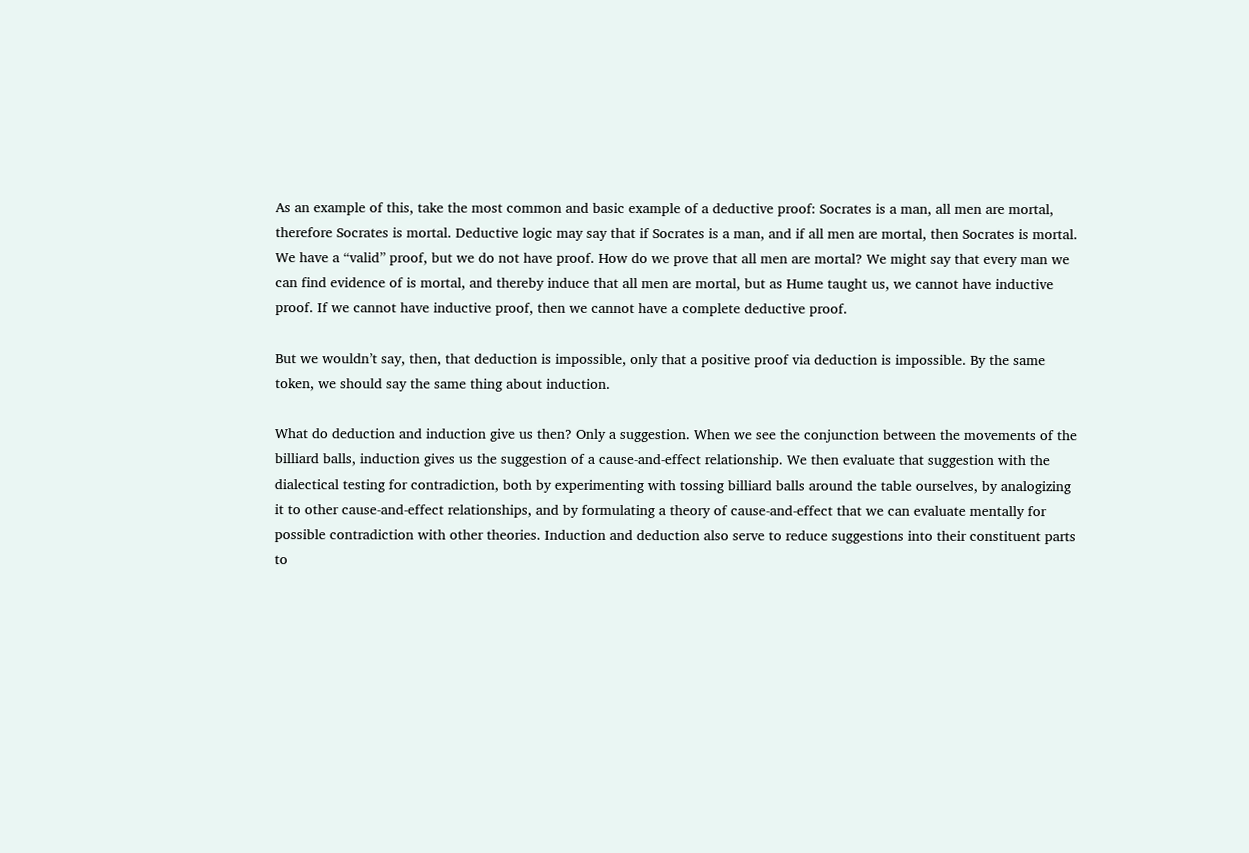As an example of this, take the most common and basic example of a deductive proof: Socrates is a man, all men are mortal, therefore Socrates is mortal. Deductive logic may say that if Socrates is a man, and if all men are mortal, then Socrates is mortal. We have a “valid” proof, but we do not have proof. How do we prove that all men are mortal? We might say that every man we can find evidence of is mortal, and thereby induce that all men are mortal, but as Hume taught us, we cannot have inductive proof. If we cannot have inductive proof, then we cannot have a complete deductive proof.

But we wouldn’t say, then, that deduction is impossible, only that a positive proof via deduction is impossible. By the same token, we should say the same thing about induction.

What do deduction and induction give us then? Only a suggestion. When we see the conjunction between the movements of the billiard balls, induction gives us the suggestion of a cause-and-effect relationship. We then evaluate that suggestion with the dialectical testing for contradiction, both by experimenting with tossing billiard balls around the table ourselves, by analogizing it to other cause-and-effect relationships, and by formulating a theory of cause-and-effect that we can evaluate mentally for possible contradiction with other theories. Induction and deduction also serve to reduce suggestions into their constituent parts to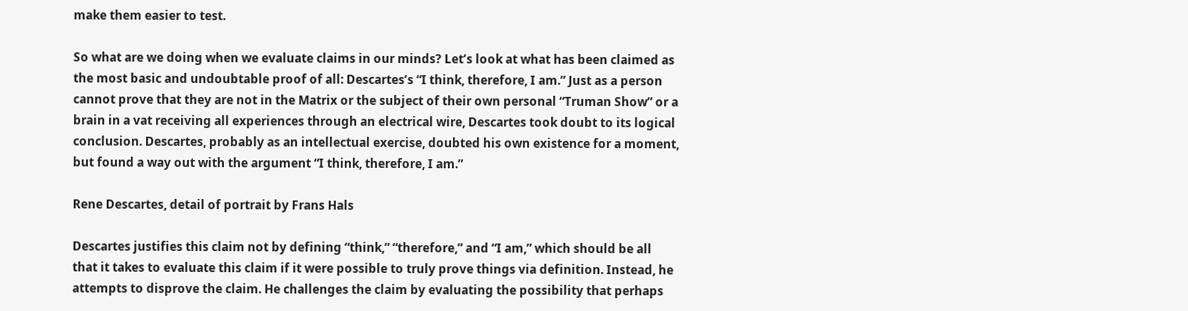make them easier to test.

So what are we doing when we evaluate claims in our minds? Let’s look at what has been claimed as the most basic and undoubtable proof of all: Descartes’s “I think, therefore, I am.” Just as a person cannot prove that they are not in the Matrix or the subject of their own personal “Truman Show” or a brain in a vat receiving all experiences through an electrical wire, Descartes took doubt to its logical conclusion. Descartes, probably as an intellectual exercise, doubted his own existence for a moment, but found a way out with the argument “I think, therefore, I am.”

Rene Descartes, detail of portrait by Frans Hals

Descartes justifies this claim not by defining “think,” “therefore,” and “I am,” which should be all that it takes to evaluate this claim if it were possible to truly prove things via definition. Instead, he attempts to disprove the claim. He challenges the claim by evaluating the possibility that perhaps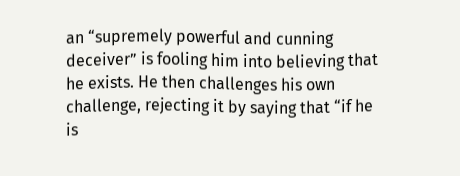an “supremely powerful and cunning deceiver” is fooling him into believing that he exists. He then challenges his own challenge, rejecting it by saying that “if he is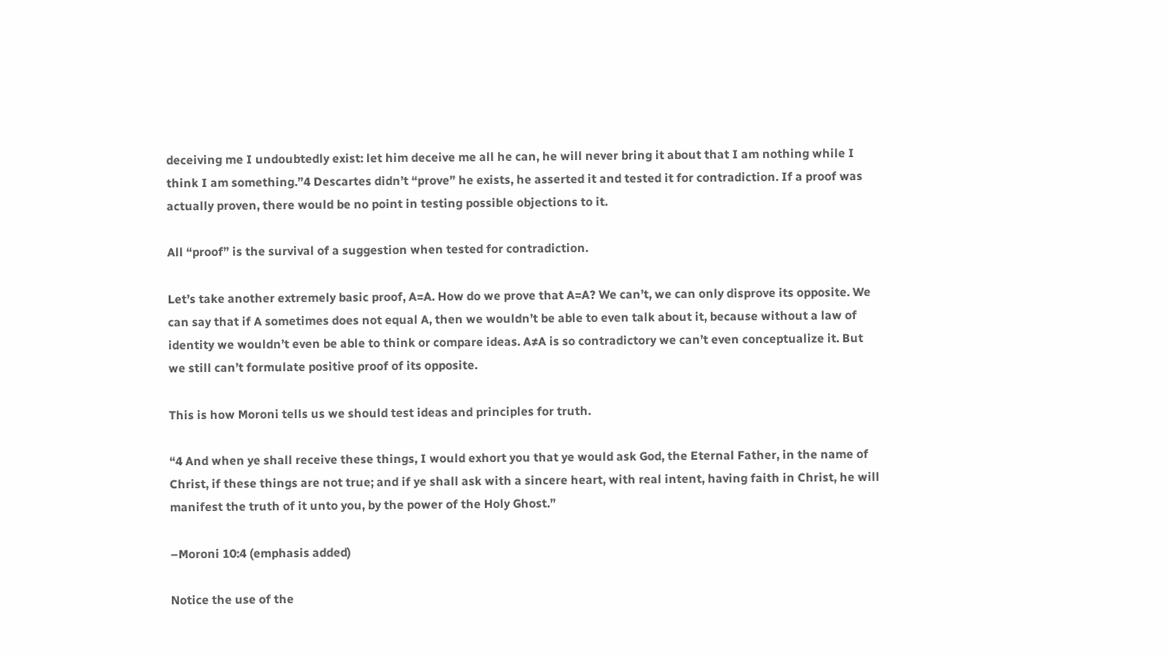deceiving me I undoubtedly exist: let him deceive me all he can, he will never bring it about that I am nothing while I think I am something.”4 Descartes didn’t “prove” he exists, he asserted it and tested it for contradiction. If a proof was actually proven, there would be no point in testing possible objections to it.

All “proof” is the survival of a suggestion when tested for contradiction.

Let’s take another extremely basic proof, A=A. How do we prove that A=A? We can’t, we can only disprove its opposite. We can say that if A sometimes does not equal A, then we wouldn’t be able to even talk about it, because without a law of identity we wouldn’t even be able to think or compare ideas. A≠A is so contradictory we can’t even conceptualize it. But we still can’t formulate positive proof of its opposite.

This is how Moroni tells us we should test ideas and principles for truth.

“4 And when ye shall receive these things, I would exhort you that ye would ask God, the Eternal Father, in the name of Christ, if these things are not true; and if ye shall ask with a sincere heart, with real intent, having faith in Christ, he will manifest the truth of it unto you, by the power of the Holy Ghost.”

–Moroni 10:4 (emphasis added)

Notice the use of the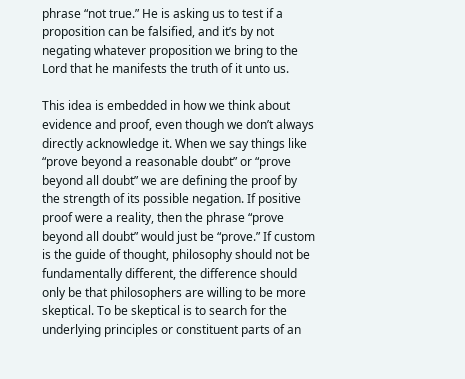phrase “not true.” He is asking us to test if a proposition can be falsified, and it’s by not negating whatever proposition we bring to the Lord that he manifests the truth of it unto us.

This idea is embedded in how we think about evidence and proof, even though we don’t always directly acknowledge it. When we say things like “prove beyond a reasonable doubt” or “prove beyond all doubt” we are defining the proof by the strength of its possible negation. If positive proof were a reality, then the phrase “prove beyond all doubt” would just be “prove.” If custom is the guide of thought, philosophy should not be fundamentally different, the difference should only be that philosophers are willing to be more skeptical. To be skeptical is to search for the underlying principles or constituent parts of an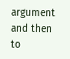argument and then to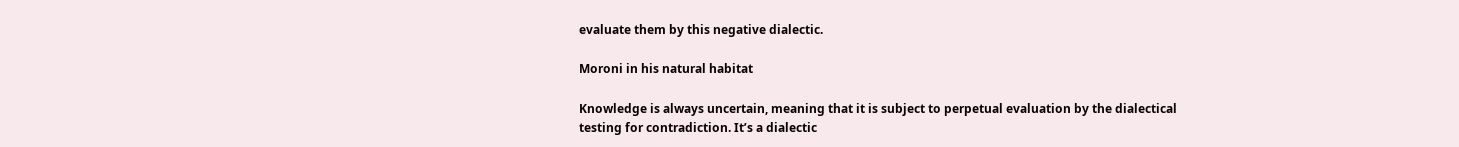evaluate them by this negative dialectic.

Moroni in his natural habitat

Knowledge is always uncertain, meaning that it is subject to perpetual evaluation by the dialectical testing for contradiction. It’s a dialectic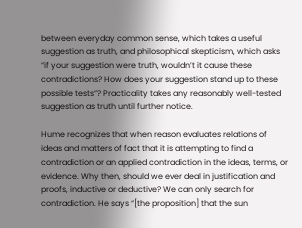between everyday common sense, which takes a useful suggestion as truth, and philosophical skepticism, which asks “if your suggestion were truth, wouldn’t it cause these contradictions? How does your suggestion stand up to these possible tests”? Practicality takes any reasonably well-tested suggestion as truth until further notice.

Hume recognizes that when reason evaluates relations of ideas and matters of fact that it is attempting to find a contradiction or an applied contradiction in the ideas, terms, or evidence. Why then, should we ever deal in justification and proofs, inductive or deductive? We can only search for contradiction. He says “[the proposition] that the sun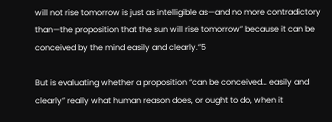will not rise tomorrow is just as intelligible as—and no more contradictory than—the proposition that the sun will rise tomorrow” because it can be conceived by the mind easily and clearly.”5

But is evaluating whether a proposition “can be conceived… easily and clearly” really what human reason does, or ought to do, when it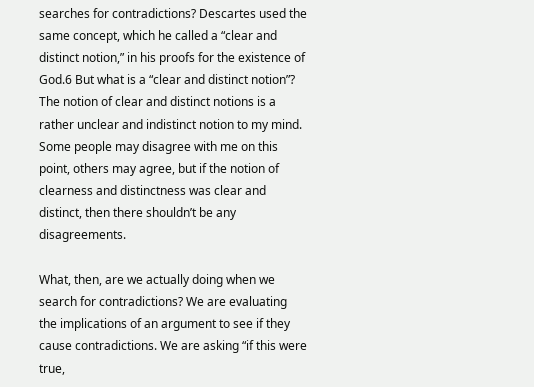searches for contradictions? Descartes used the same concept, which he called a “clear and distinct notion,” in his proofs for the existence of God.6 But what is a “clear and distinct notion”? The notion of clear and distinct notions is a rather unclear and indistinct notion to my mind. Some people may disagree with me on this point, others may agree, but if the notion of clearness and distinctness was clear and distinct, then there shouldn’t be any disagreements.

What, then, are we actually doing when we search for contradictions? We are evaluating the implications of an argument to see if they cause contradictions. We are asking “if this were true,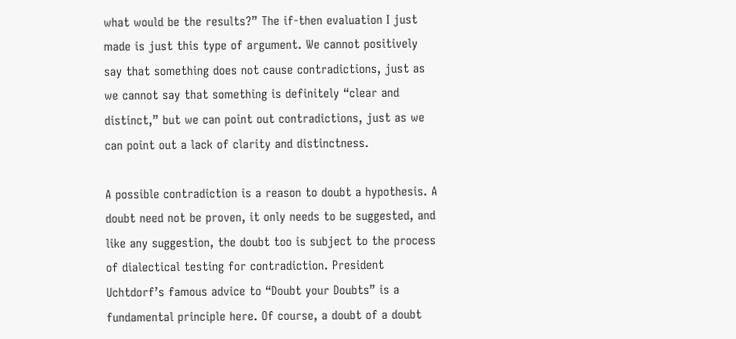what would be the results?” The if-then evaluation I just made is just this type of argument. We cannot positively say that something does not cause contradictions, just as we cannot say that something is definitely “clear and distinct,” but we can point out contradictions, just as we can point out a lack of clarity and distinctness.

A possible contradiction is a reason to doubt a hypothesis. A doubt need not be proven, it only needs to be suggested, and like any suggestion, the doubt too is subject to the process of dialectical testing for contradiction. President Uchtdorf’s famous advice to “Doubt your Doubts” is a fundamental principle here. Of course, a doubt of a doubt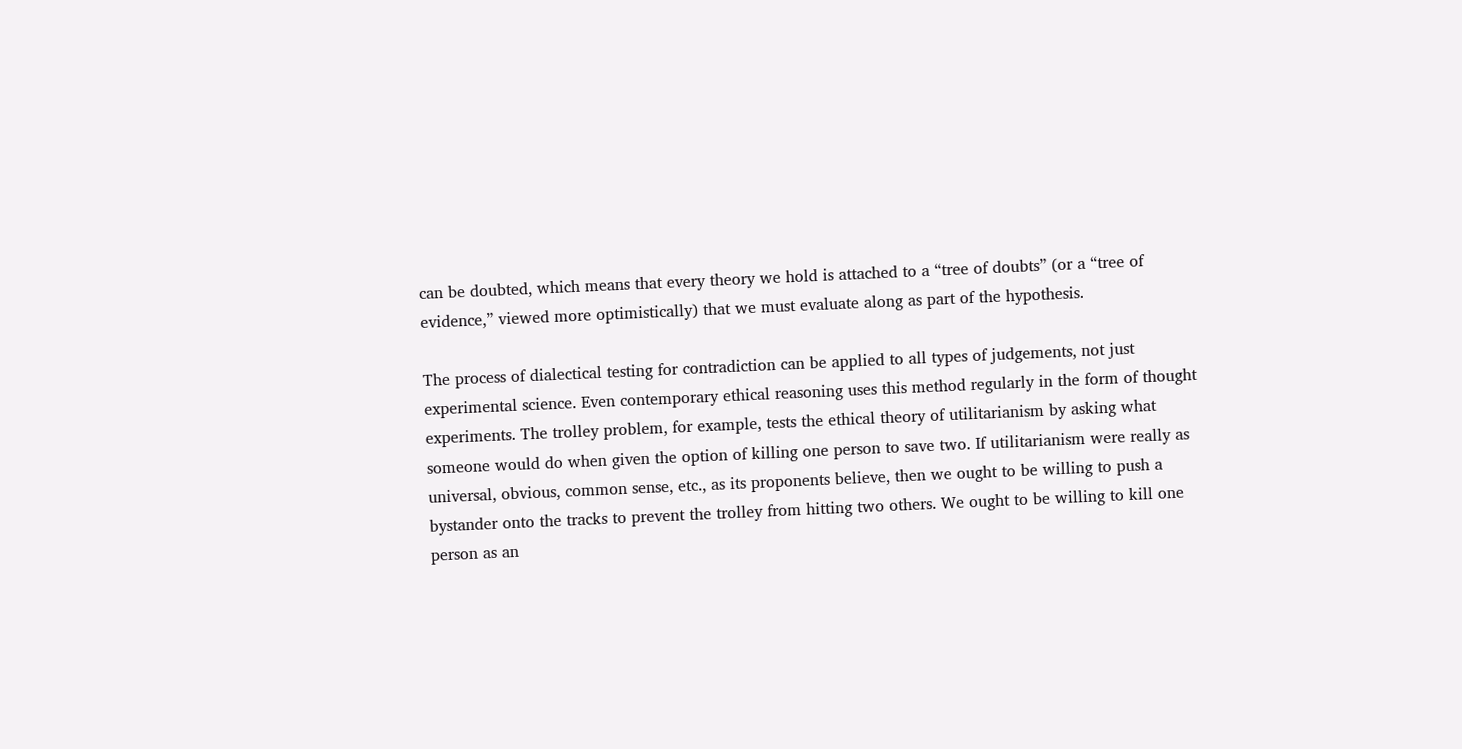can be doubted, which means that every theory we hold is attached to a “tree of doubts” (or a “tree of evidence,” viewed more optimistically) that we must evaluate along as part of the hypothesis.

The process of dialectical testing for contradiction can be applied to all types of judgements, not just experimental science. Even contemporary ethical reasoning uses this method regularly in the form of thought experiments. The trolley problem, for example, tests the ethical theory of utilitarianism by asking what someone would do when given the option of killing one person to save two. If utilitarianism were really as universal, obvious, common sense, etc., as its proponents believe, then we ought to be willing to push a bystander onto the tracks to prevent the trolley from hitting two others. We ought to be willing to kill one person as an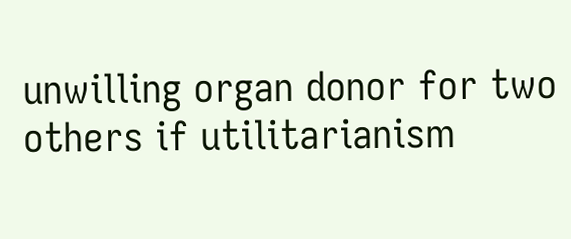unwilling organ donor for two others if utilitarianism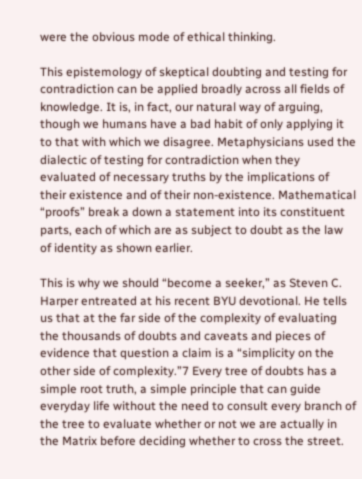were the obvious mode of ethical thinking.

This epistemology of skeptical doubting and testing for contradiction can be applied broadly across all fields of knowledge. It is, in fact, our natural way of arguing, though we humans have a bad habit of only applying it to that with which we disagree. Metaphysicians used the dialectic of testing for contradiction when they evaluated of necessary truths by the implications of their existence and of their non-existence. Mathematical “proofs” break a down a statement into its constituent parts, each of which are as subject to doubt as the law of identity as shown earlier.

This is why we should “become a seeker,” as Steven C. Harper entreated at his recent BYU devotional. He tells us that at the far side of the complexity of evaluating the thousands of doubts and caveats and pieces of evidence that question a claim is a “simplicity on the other side of complexity.”7 Every tree of doubts has a simple root truth, a simple principle that can guide everyday life without the need to consult every branch of the tree to evaluate whether or not we are actually in the Matrix before deciding whether to cross the street.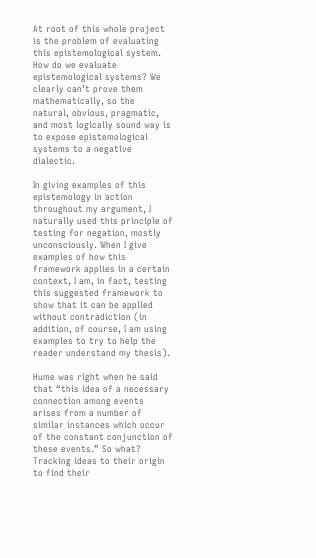At root of this whole project is the problem of evaluating this epistemological system. How do we evaluate epistemological systems? We clearly can’t prove them mathematically, so the natural, obvious, pragmatic, and most logically sound way is to expose epistemological systems to a negative dialectic.

In giving examples of this epistemology in action throughout my argument, I naturally used this principle of testing for negation, mostly unconsciously. When I give examples of how this framework applies in a certain context, I am, in fact, testing this suggested framework to show that it can be applied without contradiction (in addition, of course, I am using examples to try to help the reader understand my thesis).

Hume was right when he said that “this idea of a necessary connection among events arises from a number of similar instances which occur of the constant conjunction of these events.” So what? Tracking ideas to their origin to find their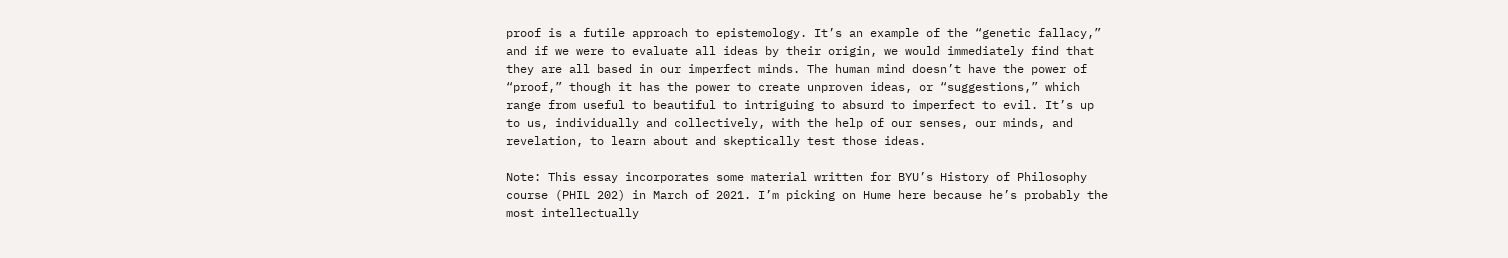proof is a futile approach to epistemology. It’s an example of the “genetic fallacy,” and if we were to evaluate all ideas by their origin, we would immediately find that they are all based in our imperfect minds. The human mind doesn’t have the power of “proof,” though it has the power to create unproven ideas, or “suggestions,” which range from useful to beautiful to intriguing to absurd to imperfect to evil. It’s up to us, individually and collectively, with the help of our senses, our minds, and revelation, to learn about and skeptically test those ideas.

Note: This essay incorporates some material written for BYU’s History of Philosophy course (PHIL 202) in March of 2021. I’m picking on Hume here because he’s probably the most intellectually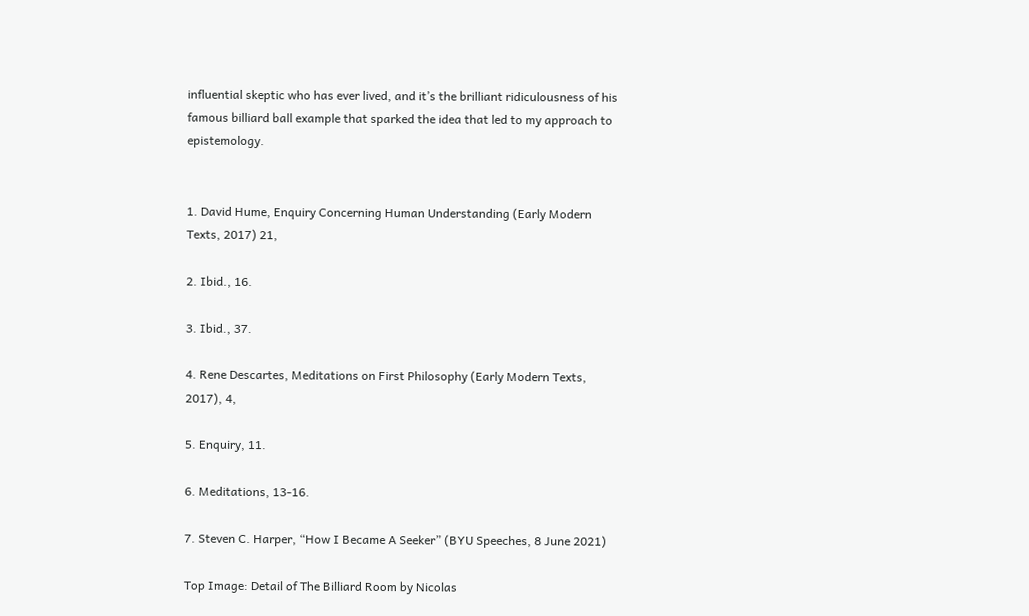influential skeptic who has ever lived, and it’s the brilliant ridiculousness of his famous billiard ball example that sparked the idea that led to my approach to epistemology.


1. David Hume, Enquiry Concerning Human Understanding (Early Modern Texts, 2017) 21,

2. Ibid., 16.

3. Ibid., 37.

4. Rene Descartes, Meditations on First Philosophy (Early Modern Texts, 2017), 4,

5. Enquiry, 11.

6. Meditations, 13-16.

7. Steven C. Harper, “How I Became A Seeker” (BYU Speeches, 8 June 2021)

Top Image: Detail of The Billiard Room by Nicolas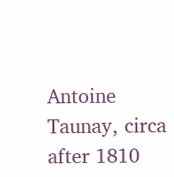Antoine Taunay, circa after 1810